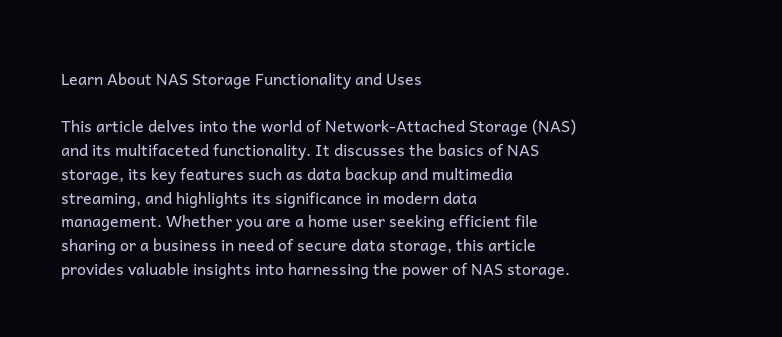Learn About NAS Storage Functionality and Uses

This article delves into the world of Network-Attached Storage (NAS) and its multifaceted functionality. It discusses the basics of NAS storage, its key features such as data backup and multimedia streaming, and highlights its significance in modern data management. Whether you are a home user seeking efficient file sharing or a business in need of secure data storage, this article provides valuable insights into harnessing the power of NAS storage.